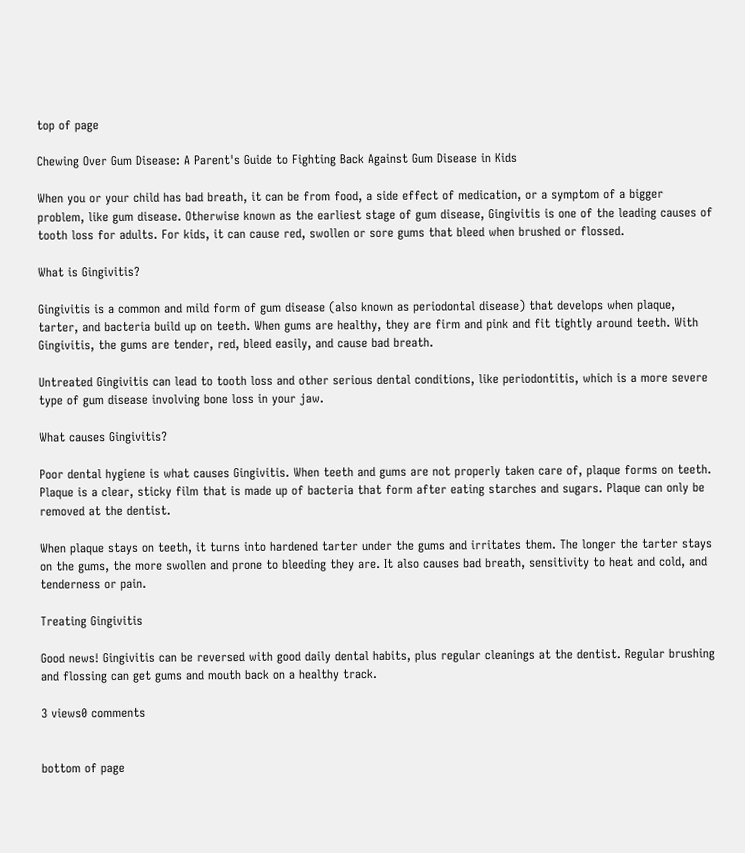top of page

Chewing Over Gum Disease: A Parent's Guide to Fighting Back Against Gum Disease in Kids

When you or your child has bad breath, it can be from food, a side effect of medication, or a symptom of a bigger problem, like gum disease. Otherwise known as the earliest stage of gum disease, Gingivitis is one of the leading causes of tooth loss for adults. For kids, it can cause red, swollen or sore gums that bleed when brushed or flossed.

What is Gingivitis?

Gingivitis is a common and mild form of gum disease (also known as periodontal disease) that develops when plaque, tarter, and bacteria build up on teeth. When gums are healthy, they are firm and pink and fit tightly around teeth. With Gingivitis, the gums are tender, red, bleed easily, and cause bad breath.

Untreated Gingivitis can lead to tooth loss and other serious dental conditions, like periodontitis, which is a more severe type of gum disease involving bone loss in your jaw.

What causes Gingivitis?

Poor dental hygiene is what causes Gingivitis. When teeth and gums are not properly taken care of, plaque forms on teeth. Plaque is a clear, sticky film that is made up of bacteria that form after eating starches and sugars. Plaque can only be removed at the dentist.

When plaque stays on teeth, it turns into hardened tarter under the gums and irritates them. The longer the tarter stays on the gums, the more swollen and prone to bleeding they are. It also causes bad breath, sensitivity to heat and cold, and tenderness or pain.

Treating Gingivitis

Good news! Gingivitis can be reversed with good daily dental habits, plus regular cleanings at the dentist. Regular brushing and flossing can get gums and mouth back on a healthy track.

3 views0 comments


bottom of page